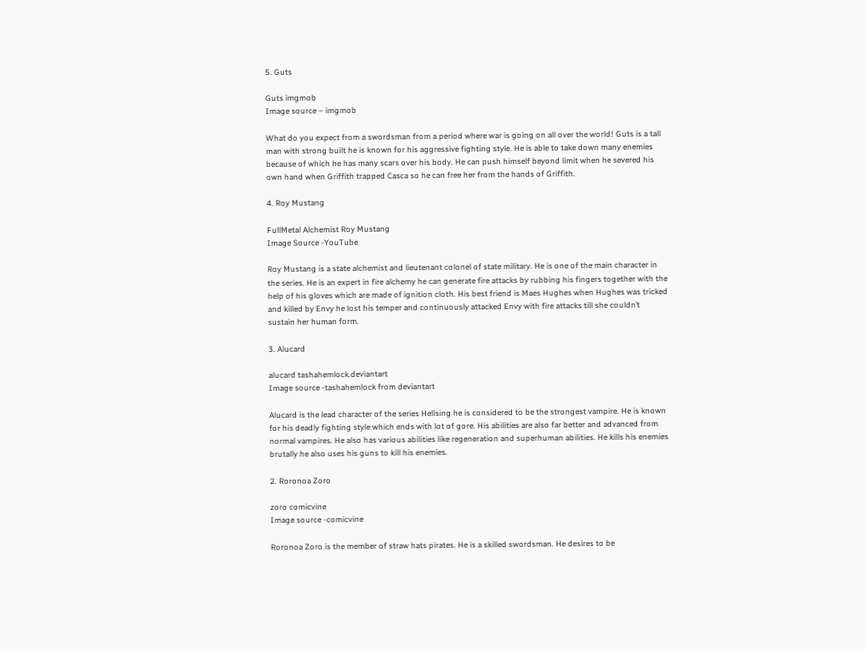5. Guts

Guts imgmob
Image source – imgmob

What do you expect from a swordsman from a period where war is going on all over the world! Guts is a tall man with strong built he is known for his aggressive fighting style. He is able to take down many enemies because of which he has many scars over his body. He can push himself beyond limit when he severed his own hand when Griffith trapped Casca so he can free her from the hands of Griffith.

4. Roy Mustang

FullMetal Alchemist Roy Mustang
Image Source -YouTube

Roy Mustang is a state alchemist and lieutenant colonel of state military. He is one of the main character in the series. He is an expert in fire alchemy he can generate fire attacks by rubbing his fingers together with the help of his gloves which are made of ignition cloth. His best friend is Maes Hughes when Hughes was tricked and killed by Envy he lost his temper and continuously attacked Envy with fire attacks till she couldn’t sustain her human form.

3. Alucard

alucard tashahemlock.deviantart
Image source -tashahemlock from deviantart

Alucard is the lead character of the series Hellsing he is considered to be the strongest vampire. He is known for his deadly fighting style which ends with lot of gore. His abilities are also far better and advanced from normal vampires. He also has various abilities like regeneration and superhuman abilities. He kills his enemies brutally he also uses his guns to kill his enemies.

2. Roronoa Zoro

zoro comicvine
Image source -comicvine

Roronoa Zoro is the member of straw hats pirates. He is a skilled swordsman. He desires to be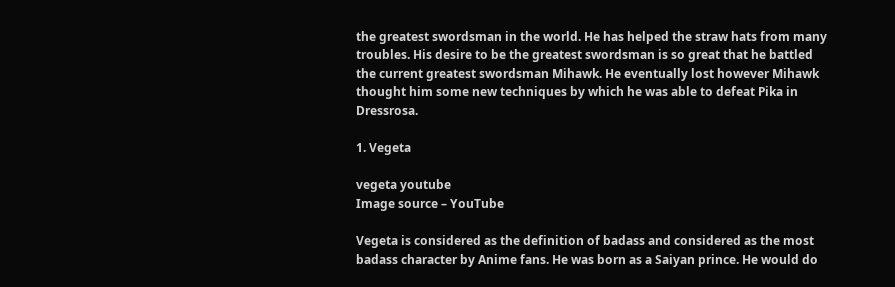the greatest swordsman in the world. He has helped the straw hats from many troubles. His desire to be the greatest swordsman is so great that he battled the current greatest swordsman Mihawk. He eventually lost however Mihawk thought him some new techniques by which he was able to defeat Pika in Dressrosa.

1. Vegeta

vegeta youtube
Image source – YouTube

Vegeta is considered as the definition of badass and considered as the most badass character by Anime fans. He was born as a Saiyan prince. He would do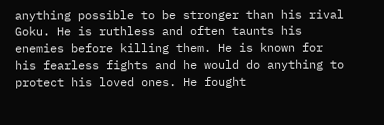anything possible to be stronger than his rival Goku. He is ruthless and often taunts his enemies before killing them. He is known for his fearless fights and he would do anything to protect his loved ones. He fought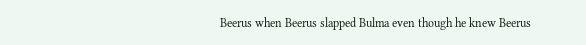Beerus when Beerus slapped Bulma even though he knew Beerus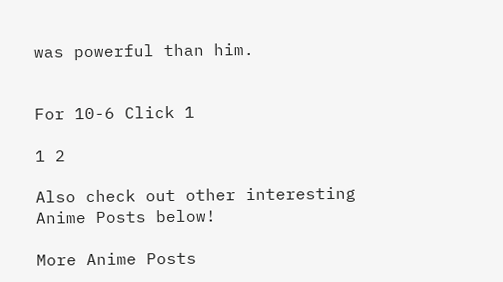was powerful than him.


For 10-6 Click 1

1 2

Also check out other interesting Anime Posts below!

More Anime Posts